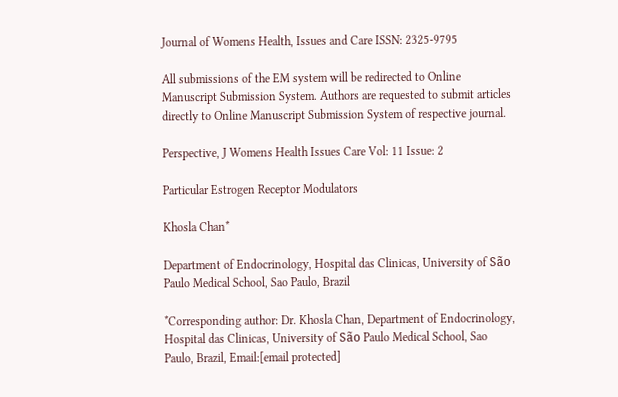Journal of Womens Health, Issues and Care ISSN: 2325-9795

All submissions of the EM system will be redirected to Online Manuscript Submission System. Authors are requested to submit articles directly to Online Manuscript Submission System of respective journal.

Perspective, J Womens Health Issues Care Vol: 11 Issue: 2

Particular Estrogen Receptor Modulators

Khosla Chan*

Department of Endocrinology, Hospital das Clinicas, University of São Paulo Medical School, Sao Paulo, Brazil

*Corresponding author: Dr. Khosla Chan, Department of Endocrinology, Hospital das Clinicas, University of São Paulo Medical School, Sao Paulo, Brazil, Email:[email protected]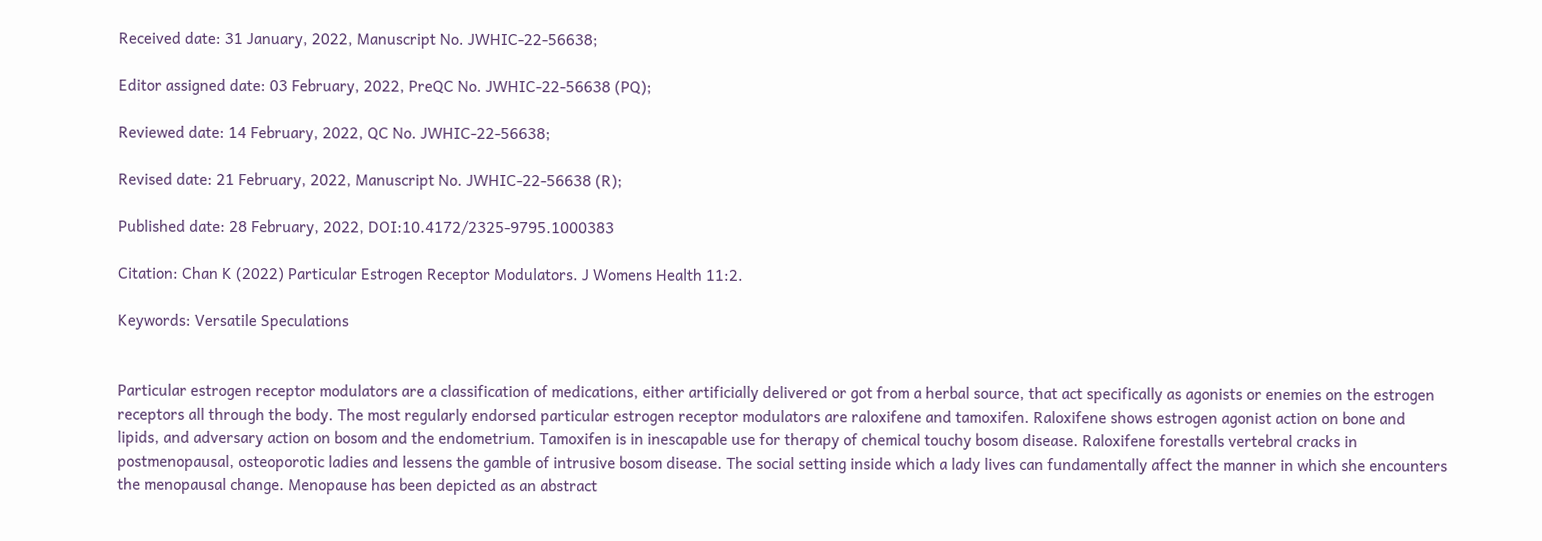Received date: 31 January, 2022, Manuscript No. JWHIC-22-56638;

Editor assigned date: 03 February, 2022, PreQC No. JWHIC-22-56638 (PQ);

Reviewed date: 14 February, 2022, QC No. JWHIC-22-56638;

Revised date: 21 February, 2022, Manuscript No. JWHIC-22-56638 (R);

Published date: 28 February, 2022, DOI:10.4172/2325-9795.1000383

Citation: Chan K (2022) Particular Estrogen Receptor Modulators. J Womens Health 11:2.

Keywords: Versatile Speculations


Particular estrogen receptor modulators are a classification of medications, either artificially delivered or got from a herbal source, that act specifically as agonists or enemies on the estrogen receptors all through the body. The most regularly endorsed particular estrogen receptor modulators are raloxifene and tamoxifen. Raloxifene shows estrogen agonist action on bone and lipids, and adversary action on bosom and the endometrium. Tamoxifen is in inescapable use for therapy of chemical touchy bosom disease. Raloxifene forestalls vertebral cracks in postmenopausal, osteoporotic ladies and lessens the gamble of intrusive bosom disease. The social setting inside which a lady lives can fundamentally affect the manner in which she encounters the menopausal change. Menopause has been depicted as an abstract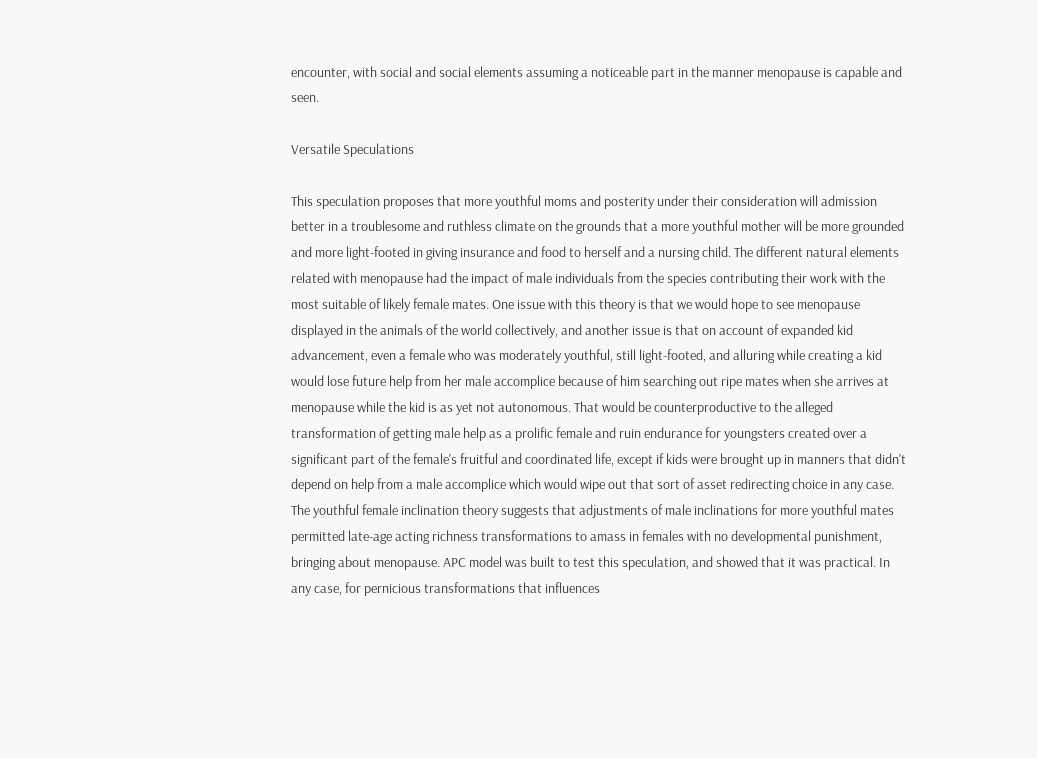encounter, with social and social elements assuming a noticeable part in the manner menopause is capable and seen.

Versatile Speculations

This speculation proposes that more youthful moms and posterity under their consideration will admission better in a troublesome and ruthless climate on the grounds that a more youthful mother will be more grounded and more light-footed in giving insurance and food to herself and a nursing child. The different natural elements related with menopause had the impact of male individuals from the species contributing their work with the most suitable of likely female mates. One issue with this theory is that we would hope to see menopause displayed in the animals of the world collectively, and another issue is that on account of expanded kid advancement, even a female who was moderately youthful, still light-footed, and alluring while creating a kid would lose future help from her male accomplice because of him searching out ripe mates when she arrives at menopause while the kid is as yet not autonomous. That would be counterproductive to the alleged transformation of getting male help as a prolific female and ruin endurance for youngsters created over a significant part of the female's fruitful and coordinated life, except if kids were brought up in manners that didn't depend on help from a male accomplice which would wipe out that sort of asset redirecting choice in any case. The youthful female inclination theory suggests that adjustments of male inclinations for more youthful mates permitted late-age acting richness transformations to amass in females with no developmental punishment, bringing about menopause. APC model was built to test this speculation, and showed that it was practical. In any case, for pernicious transformations that influences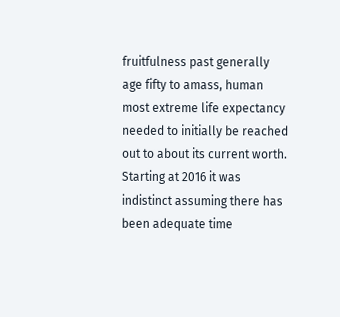fruitfulness past generally age fifty to amass, human most extreme life expectancy needed to initially be reached out to about its current worth. Starting at 2016 it was indistinct assuming there has been adequate time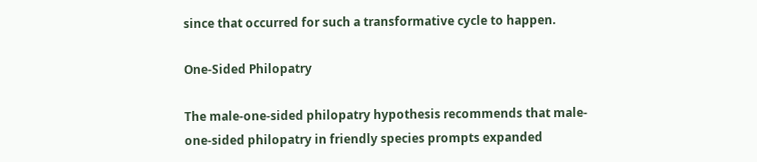since that occurred for such a transformative cycle to happen.

One-Sided Philopatry

The male-one-sided philopatry hypothesis recommends that male-one-sided philopatry in friendly species prompts expanded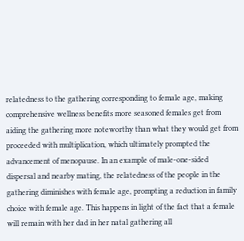relatedness to the gathering corresponding to female age, making comprehensive wellness benefits more seasoned females get from aiding the gathering more noteworthy than what they would get from proceeded with multiplication, which ultimately prompted the advancement of menopause. In an example of male-one-sided dispersal and nearby mating, the relatedness of the people in the gathering diminishes with female age, prompting a reduction in family choice with female age. This happens in light of the fact that a female will remain with her dad in her natal gathering all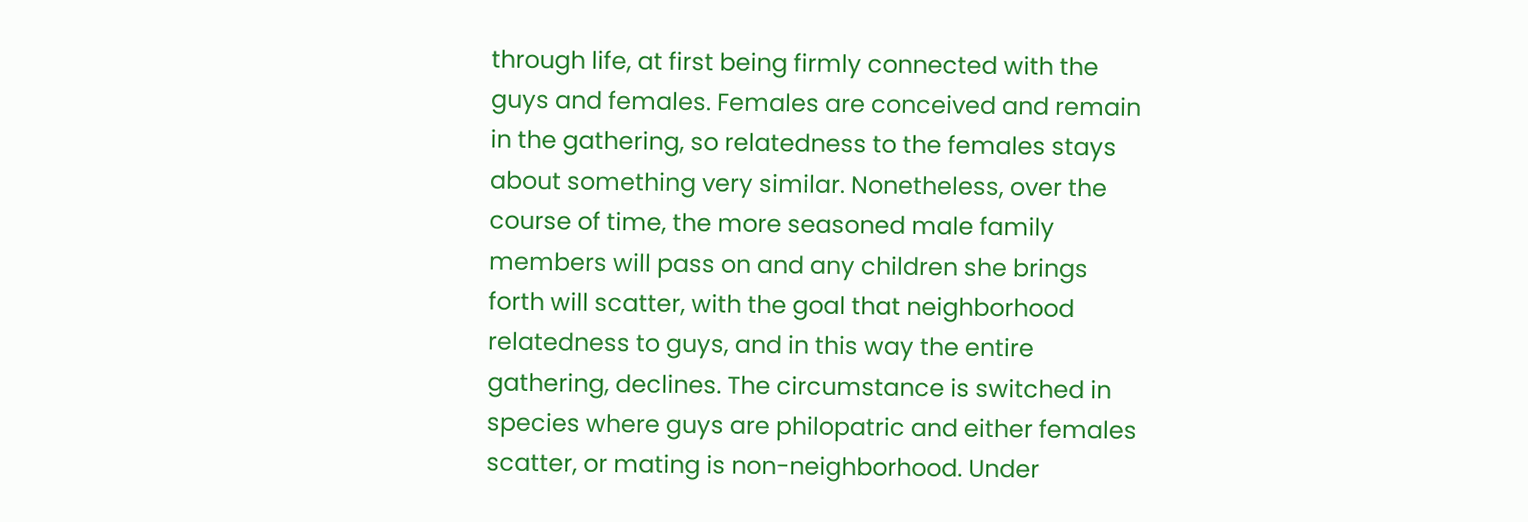through life, at first being firmly connected with the guys and females. Females are conceived and remain in the gathering, so relatedness to the females stays about something very similar. Nonetheless, over the course of time, the more seasoned male family members will pass on and any children she brings forth will scatter, with the goal that neighborhood relatedness to guys, and in this way the entire gathering, declines. The circumstance is switched in species where guys are philopatric and either females scatter, or mating is non-neighborhood. Under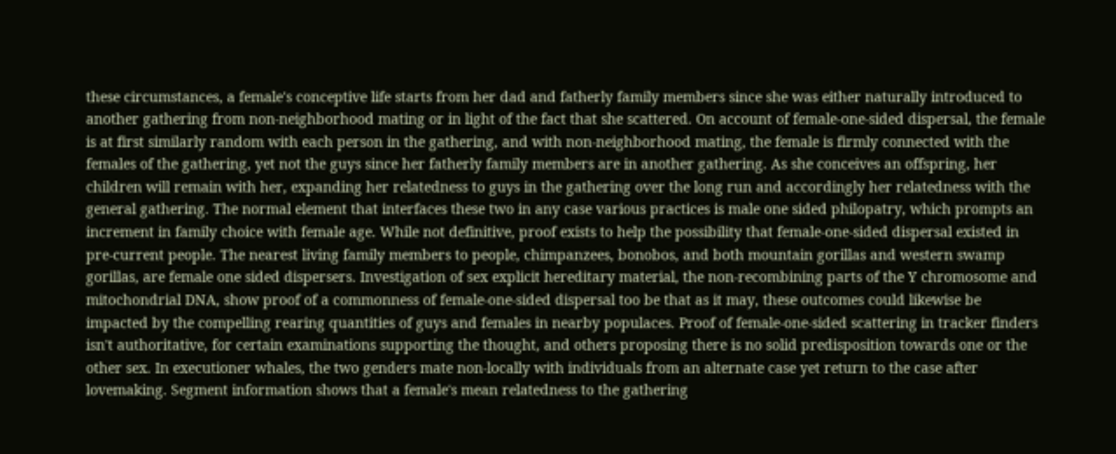these circumstances, a female's conceptive life starts from her dad and fatherly family members since she was either naturally introduced to another gathering from non-neighborhood mating or in light of the fact that she scattered. On account of female-one-sided dispersal, the female is at first similarly random with each person in the gathering, and with non-neighborhood mating, the female is firmly connected with the females of the gathering, yet not the guys since her fatherly family members are in another gathering. As she conceives an offspring, her children will remain with her, expanding her relatedness to guys in the gathering over the long run and accordingly her relatedness with the general gathering. The normal element that interfaces these two in any case various practices is male one sided philopatry, which prompts an increment in family choice with female age. While not definitive, proof exists to help the possibility that female-one-sided dispersal existed in pre-current people. The nearest living family members to people, chimpanzees, bonobos, and both mountain gorillas and western swamp gorillas, are female one sided dispersers. Investigation of sex explicit hereditary material, the non-recombining parts of the Y chromosome and mitochondrial DNA, show proof of a commonness of female-one-sided dispersal too be that as it may, these outcomes could likewise be impacted by the compelling rearing quantities of guys and females in nearby populaces. Proof of female-one-sided scattering in tracker finders isn't authoritative, for certain examinations supporting the thought, and others proposing there is no solid predisposition towards one or the other sex. In executioner whales, the two genders mate non-locally with individuals from an alternate case yet return to the case after lovemaking. Segment information shows that a female's mean relatedness to the gathering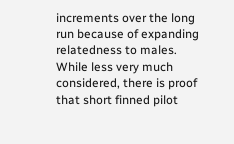increments over the long run because of expanding relatedness to males. While less very much considered, there is proof that short finned pilot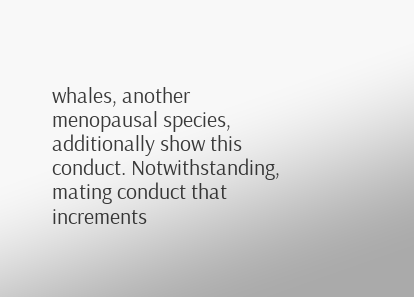whales, another menopausal species, additionally show this conduct. Notwithstanding, mating conduct that increments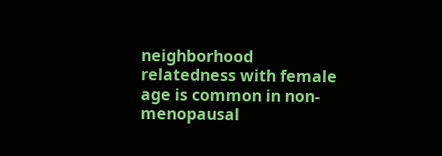neighborhood relatedness with female age is common in non-menopausal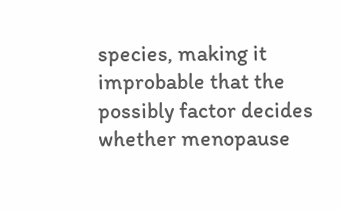species, making it improbable that the possibly factor decides whether menopause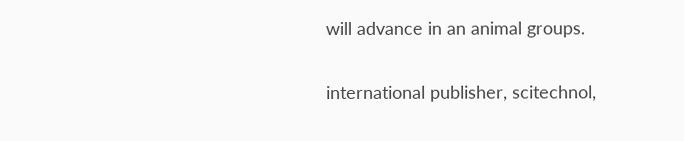will advance in an animal groups.

international publisher, scitechnol,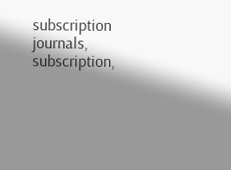subscription journals, subscription,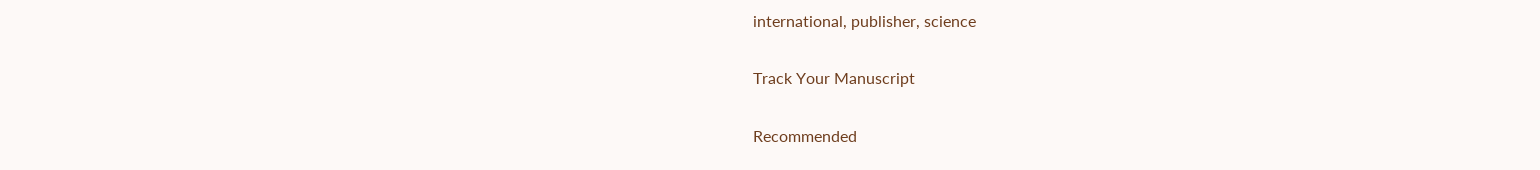international, publisher, science

Track Your Manuscript

Recommended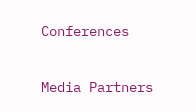Conferences

Media Partners